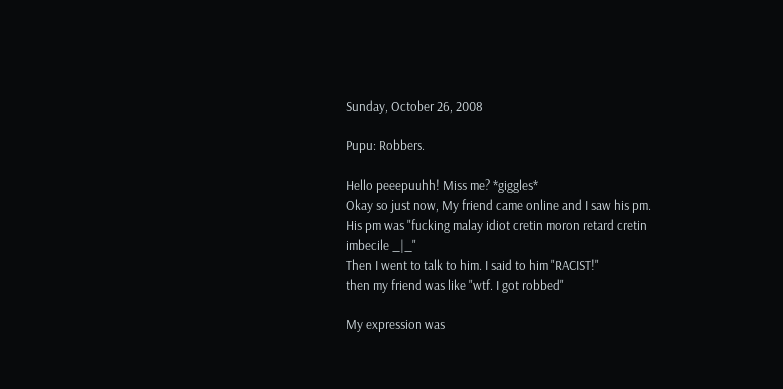Sunday, October 26, 2008

Pupu: Robbers.

Hello peeepuuhh! Miss me? *giggles*
Okay so just now, My friend came online and I saw his pm.
His pm was "fucking malay idiot cretin moron retard cretin imbecile _|_"
Then I went to talk to him. I said to him "RACIST!"
then my friend was like "wtf. I got robbed"

My expression was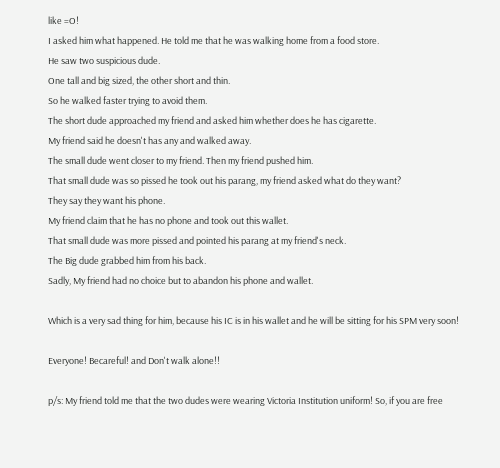like =O!
I asked him what happened. He told me that he was walking home from a food store.
He saw two suspicious dude.
One tall and big sized, the other short and thin.
So he walked faster trying to avoid them.
The short dude approached my friend and asked him whether does he has cigarette.
My friend said he doesn't has any and walked away.
The small dude went closer to my friend. Then my friend pushed him.
That small dude was so pissed he took out his parang, my friend asked what do they want?
They say they want his phone.
My friend claim that he has no phone and took out this wallet.
That small dude was more pissed and pointed his parang at my friend's neck.
The Big dude grabbed him from his back.
Sadly, My friend had no choice but to abandon his phone and wallet.

Which is a very sad thing for him, because his IC is in his wallet and he will be sitting for his SPM very soon!

Everyone! Becareful! and Don't walk alone!!

p/s: My friend told me that the two dudes were wearing Victoria Institution uniform! So, if you are free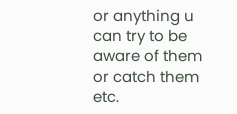or anything u can try to be aware of them or catch them etc.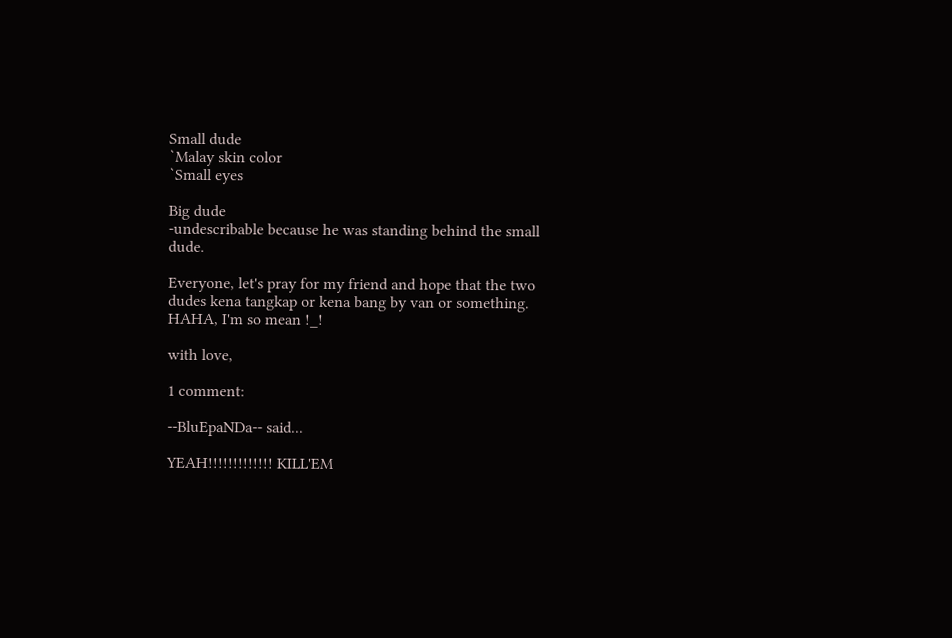Small dude
`Malay skin color
`Small eyes

Big dude
-undescribable because he was standing behind the small dude.

Everyone, let's pray for my friend and hope that the two dudes kena tangkap or kena bang by van or something. HAHA, I'm so mean !_!

with love,

1 comment:

--BluEpaNDa-- said...

YEAH!!!!!!!!!!!!! KILL'EM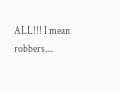ALL!!! I mean robbers....